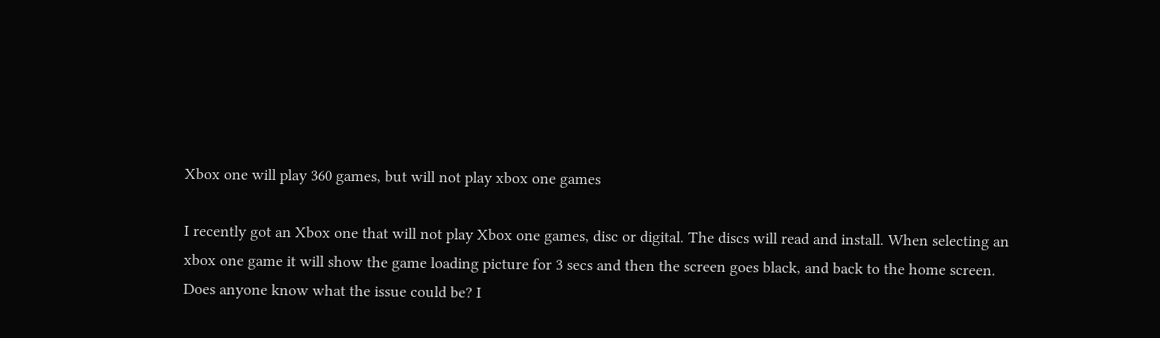Xbox one will play 360 games, but will not play xbox one games

I recently got an Xbox one that will not play Xbox one games, disc or digital. The discs will read and install. When selecting an xbox one game it will show the game loading picture for 3 secs and then the screen goes black, and back to the home screen. Does anyone know what the issue could be? I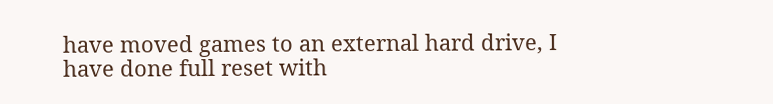have moved games to an external hard drive, I have done full reset with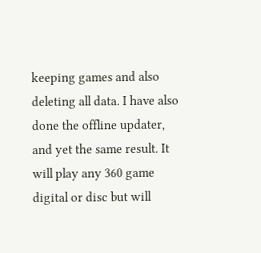keeping games and also deleting all data. I have also done the offline updater, and yet the same result. It will play any 360 game digital or disc but will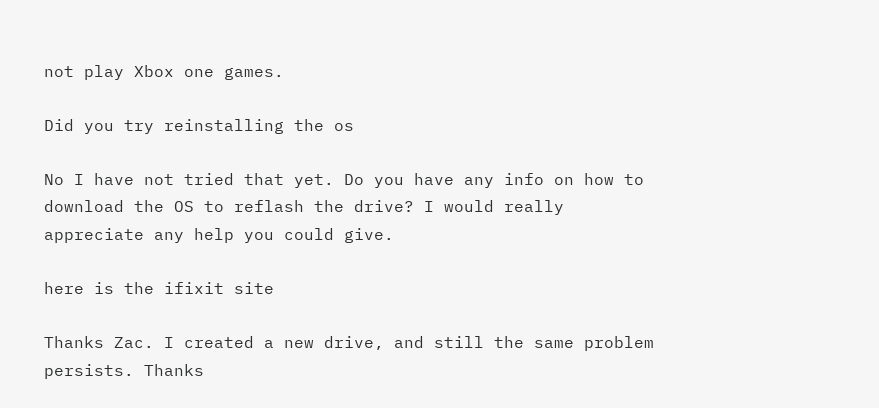not play Xbox one games.

Did you try reinstalling the os

No I have not tried that yet. Do you have any info on how to download the OS to reflash the drive? I would really appreciate any help you could give.

here is the ifixit site

Thanks Zac. I created a new drive, and still the same problem persists. Thanks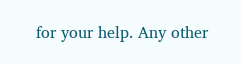for your help. Any other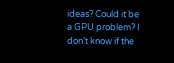ideas? Could it be a GPU problem? I don’t know if the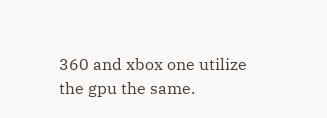360 and xbox one utilize the gpu the same.